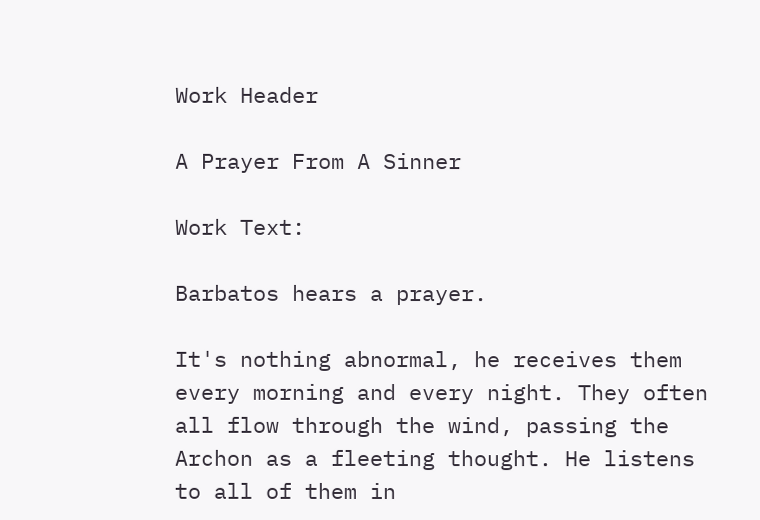Work Header

A Prayer From A Sinner

Work Text:

Barbatos hears a prayer.

It's nothing abnormal, he receives them every morning and every night. They often all flow through the wind, passing the Archon as a fleeting thought. He listens to all of them in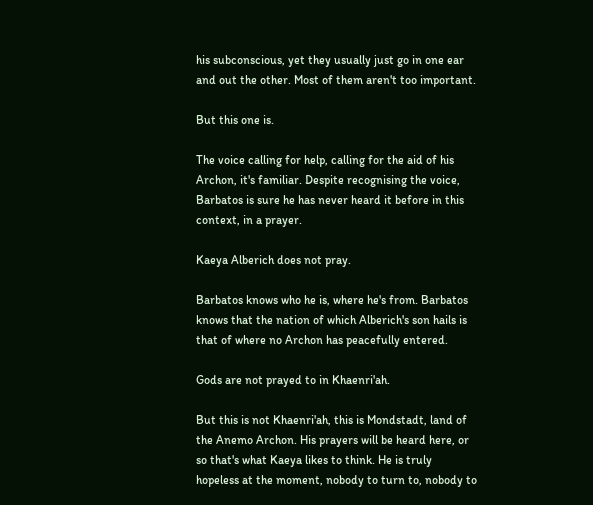his subconscious, yet they usually just go in one ear and out the other. Most of them aren't too important.

But this one is.

The voice calling for help, calling for the aid of his Archon, it's familiar. Despite recognising the voice, Barbatos is sure he has never heard it before in this context, in a prayer.

Kaeya Alberich does not pray.

Barbatos knows who he is, where he's from. Barbatos knows that the nation of which Alberich's son hails is that of where no Archon has peacefully entered.

Gods are not prayed to in Khaenri'ah.

But this is not Khaenri'ah, this is Mondstadt, land of the Anemo Archon. His prayers will be heard here, or so that's what Kaeya likes to think. He is truly hopeless at the moment, nobody to turn to, nobody to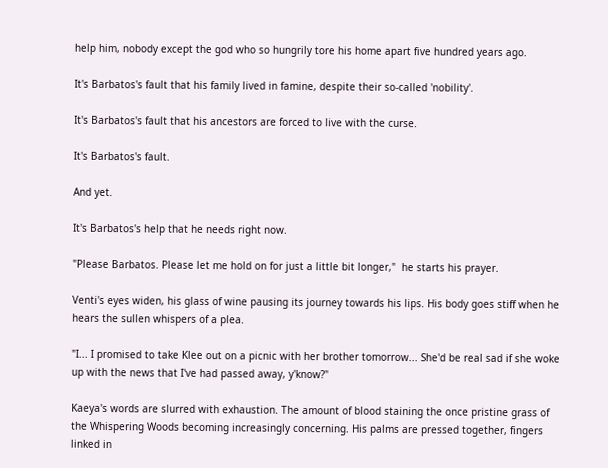help him, nobody except the god who so hungrily tore his home apart five hundred years ago.

It's Barbatos's fault that his family lived in famine, despite their so-called 'nobility'.

It's Barbatos's fault that his ancestors are forced to live with the curse.

It's Barbatos's fault.

And yet.

It's Barbatos's help that he needs right now.

"Please Barbatos. Please let me hold on for just a little bit longer,"  he starts his prayer.

Venti's eyes widen, his glass of wine pausing its journey towards his lips. His body goes stiff when he hears the sullen whispers of a plea.

"I... I promised to take Klee out on a picnic with her brother tomorrow... She'd be real sad if she woke up with the news that I've had passed away, y'know?"

Kaeya's words are slurred with exhaustion. The amount of blood staining the once pristine grass of the Whispering Woods becoming increasingly concerning. His palms are pressed together, fingers linked in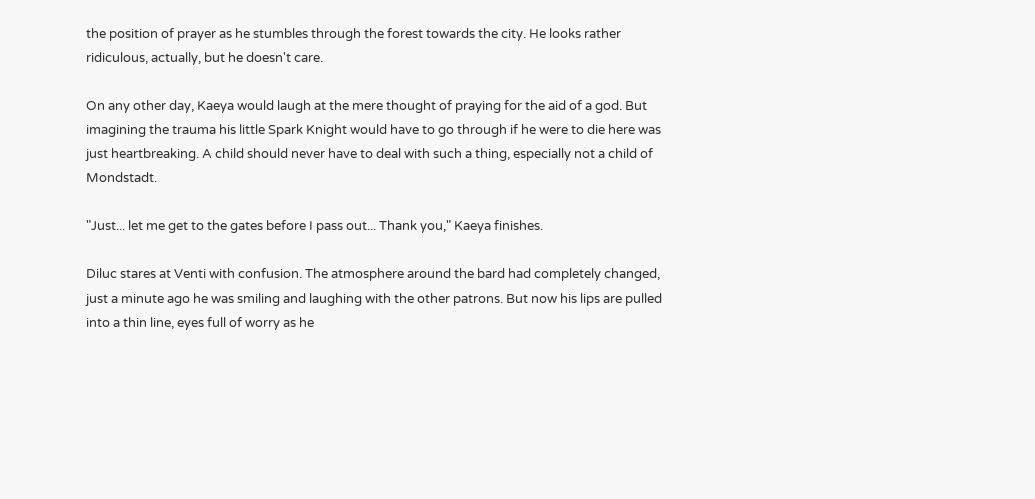the position of prayer as he stumbles through the forest towards the city. He looks rather ridiculous, actually, but he doesn't care.

On any other day, Kaeya would laugh at the mere thought of praying for the aid of a god. But imagining the trauma his little Spark Knight would have to go through if he were to die here was just heartbreaking. A child should never have to deal with such a thing, especially not a child of Mondstadt.

"Just... let me get to the gates before I pass out... Thank you," Kaeya finishes.

Diluc stares at Venti with confusion. The atmosphere around the bard had completely changed, just a minute ago he was smiling and laughing with the other patrons. But now his lips are pulled into a thin line, eyes full of worry as he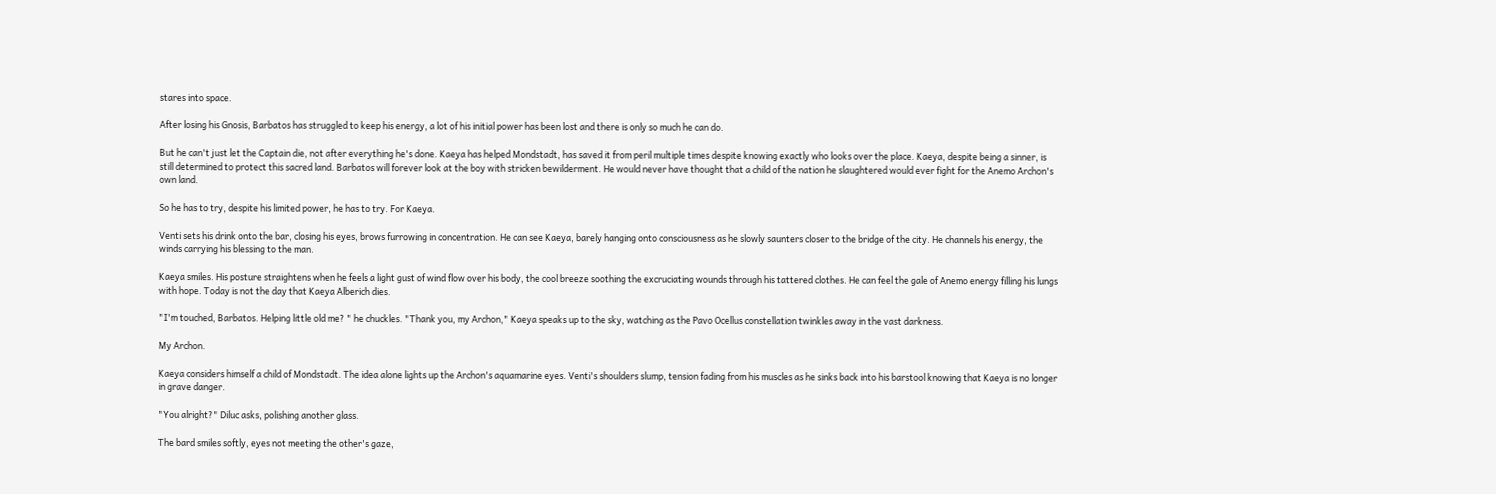stares into space.

After losing his Gnosis, Barbatos has struggled to keep his energy, a lot of his initial power has been lost and there is only so much he can do.

But he can't just let the Captain die, not after everything he's done. Kaeya has helped Mondstadt, has saved it from peril multiple times despite knowing exactly who looks over the place. Kaeya, despite being a sinner, is still determined to protect this sacred land. Barbatos will forever look at the boy with stricken bewilderment. He would never have thought that a child of the nation he slaughtered would ever fight for the Anemo Archon's own land.

So he has to try, despite his limited power, he has to try. For Kaeya.

Venti sets his drink onto the bar, closing his eyes, brows furrowing in concentration. He can see Kaeya, barely hanging onto consciousness as he slowly saunters closer to the bridge of the city. He channels his energy, the winds carrying his blessing to the man.

Kaeya smiles. His posture straightens when he feels a light gust of wind flow over his body, the cool breeze soothing the excruciating wounds through his tattered clothes. He can feel the gale of Anemo energy filling his lungs with hope. Today is not the day that Kaeya Alberich dies.

"I'm touched, Barbatos. Helping little old me? " he chuckles. "Thank you, my Archon," Kaeya speaks up to the sky, watching as the Pavo Ocellus constellation twinkles away in the vast darkness.

My Archon.

Kaeya considers himself a child of Mondstadt. The idea alone lights up the Archon's aquamarine eyes. Venti's shoulders slump, tension fading from his muscles as he sinks back into his barstool knowing that Kaeya is no longer in grave danger.

"You alright?" Diluc asks, polishing another glass.

The bard smiles softly, eyes not meeting the other's gaze,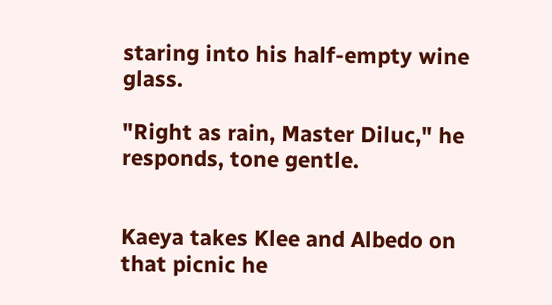staring into his half-empty wine glass.

"Right as rain, Master Diluc," he responds, tone gentle.


Kaeya takes Klee and Albedo on that picnic he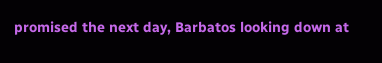promised the next day, Barbatos looking down at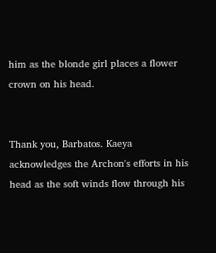him as the blonde girl places a flower crown on his head.


Thank you, Barbatos. Kaeya acknowledges the Archon's efforts in his head as the soft winds flow through his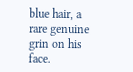blue hair, a rare genuine grin on his face.